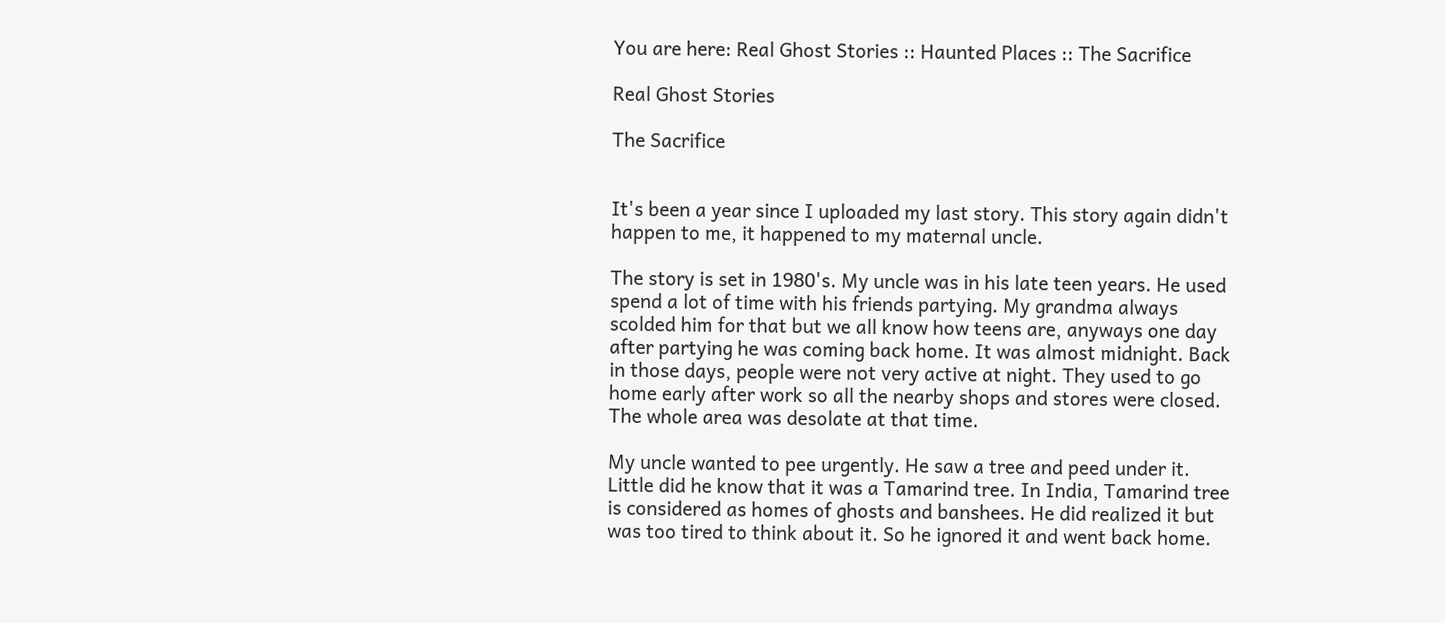You are here: Real Ghost Stories :: Haunted Places :: The Sacrifice

Real Ghost Stories

The Sacrifice


It's been a year since I uploaded my last story. This story again didn't happen to me, it happened to my maternal uncle.

The story is set in 1980's. My uncle was in his late teen years. He used spend a lot of time with his friends partying. My grandma always scolded him for that but we all know how teens are, anyways one day after partying he was coming back home. It was almost midnight. Back in those days, people were not very active at night. They used to go home early after work so all the nearby shops and stores were closed. The whole area was desolate at that time.

My uncle wanted to pee urgently. He saw a tree and peed under it. Little did he know that it was a Tamarind tree. In India, Tamarind tree is considered as homes of ghosts and banshees. He did realized it but was too tired to think about it. So he ignored it and went back home.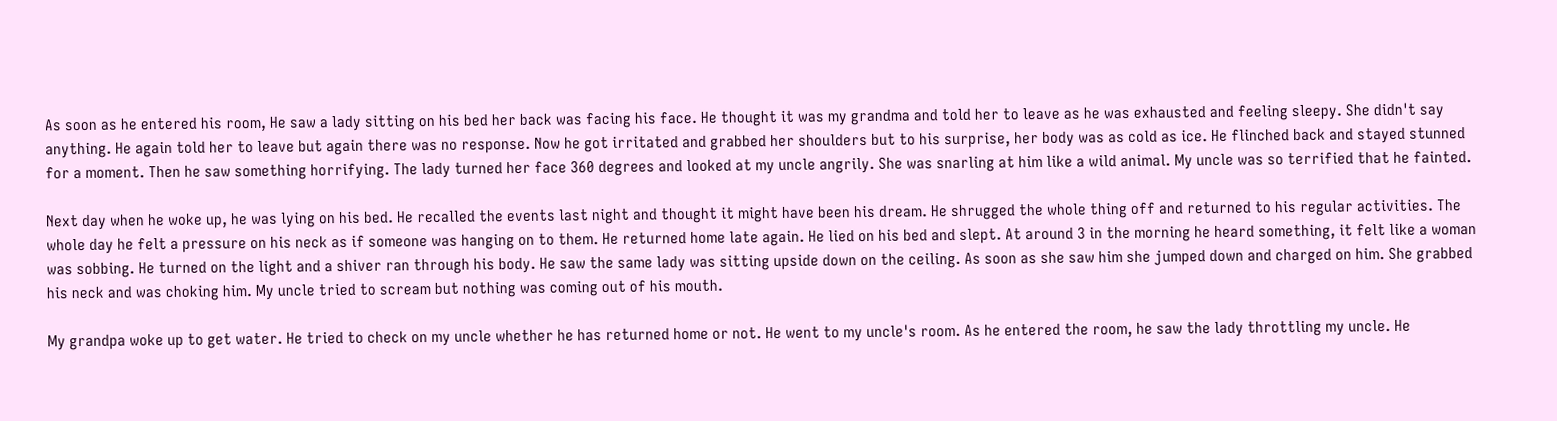As soon as he entered his room, He saw a lady sitting on his bed her back was facing his face. He thought it was my grandma and told her to leave as he was exhausted and feeling sleepy. She didn't say anything. He again told her to leave but again there was no response. Now he got irritated and grabbed her shoulders but to his surprise, her body was as cold as ice. He flinched back and stayed stunned for a moment. Then he saw something horrifying. The lady turned her face 360 degrees and looked at my uncle angrily. She was snarling at him like a wild animal. My uncle was so terrified that he fainted.

Next day when he woke up, he was lying on his bed. He recalled the events last night and thought it might have been his dream. He shrugged the whole thing off and returned to his regular activities. The whole day he felt a pressure on his neck as if someone was hanging on to them. He returned home late again. He lied on his bed and slept. At around 3 in the morning he heard something, it felt like a woman was sobbing. He turned on the light and a shiver ran through his body. He saw the same lady was sitting upside down on the ceiling. As soon as she saw him she jumped down and charged on him. She grabbed his neck and was choking him. My uncle tried to scream but nothing was coming out of his mouth.

My grandpa woke up to get water. He tried to check on my uncle whether he has returned home or not. He went to my uncle's room. As he entered the room, he saw the lady throttling my uncle. He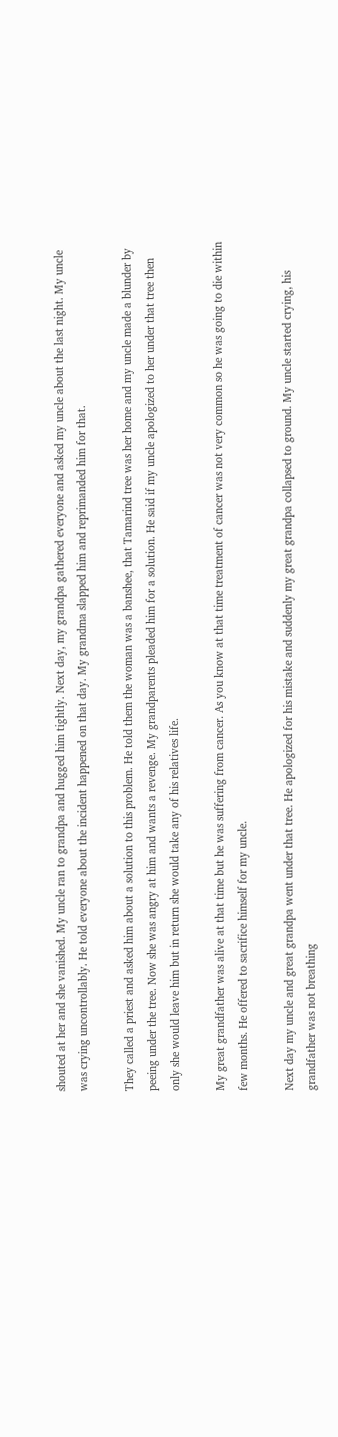shouted at her and she vanished. My uncle ran to grandpa and hugged him tightly. Next day, my grandpa gathered everyone and asked my uncle about the last night. My uncle was crying uncontrollably. He told everyone about the incident happened on that day. My grandma slapped him and reprimanded him for that.

They called a priest and asked him about a solution to this problem. He told them the woman was a banshee, that Tamarind tree was her home and my uncle made a blunder by peeing under the tree. Now she was angry at him and wants a revenge. My grandparents pleaded him for a solution. He said if my uncle apologized to her under that tree then only she would leave him but in return she would take any of his relatives life.

My great grandfather was alive at that time but he was suffering from cancer. As you know at that time treatment of cancer was not very common so he was going to die within few months. He offered to sacrifice himself for my uncle.

Next day my uncle and great grandpa went under that tree. He apologized for his mistake and suddenly my great grandpa collapsed to ground. My uncle started crying, his grandfather was not breathing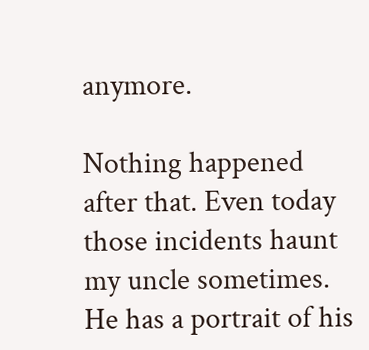anymore.

Nothing happened after that. Even today those incidents haunt my uncle sometimes. He has a portrait of his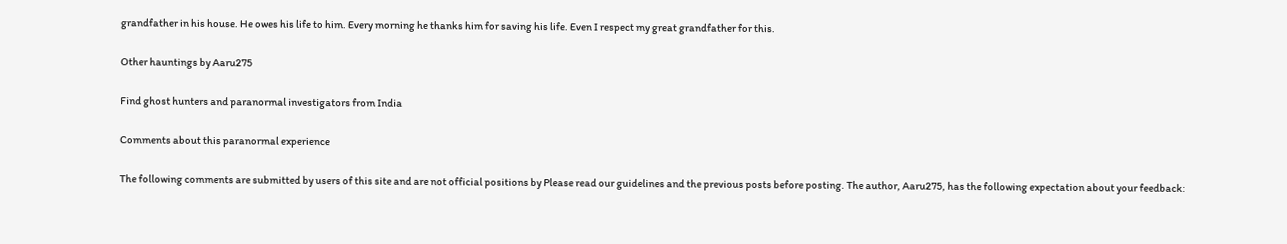grandfather in his house. He owes his life to him. Every morning he thanks him for saving his life. Even I respect my great grandfather for this.

Other hauntings by Aaru275

Find ghost hunters and paranormal investigators from India

Comments about this paranormal experience

The following comments are submitted by users of this site and are not official positions by Please read our guidelines and the previous posts before posting. The author, Aaru275, has the following expectation about your feedback: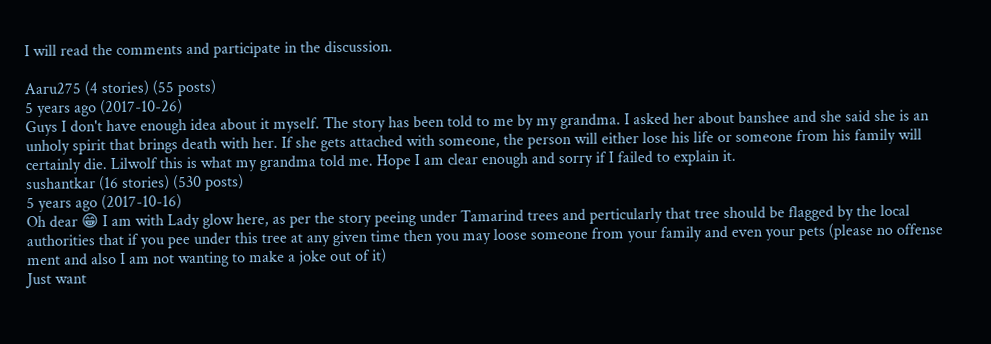I will read the comments and participate in the discussion.

Aaru275 (4 stories) (55 posts)
5 years ago (2017-10-26)
Guys I don't have enough idea about it myself. The story has been told to me by my grandma. I asked her about banshee and she said she is an unholy spirit that brings death with her. If she gets attached with someone, the person will either lose his life or someone from his family will certainly die. Lilwolf this is what my grandma told me. Hope I am clear enough and sorry if I failed to explain it.
sushantkar (16 stories) (530 posts)
5 years ago (2017-10-16)
Oh dear 😁 I am with Lady glow here, as per the story peeing under Tamarind trees and perticularly that tree should be flagged by the local authorities that if you pee under this tree at any given time then you may loose someone from your family and even your pets (please no offense ment and also I am not wanting to make a joke out of it)
Just want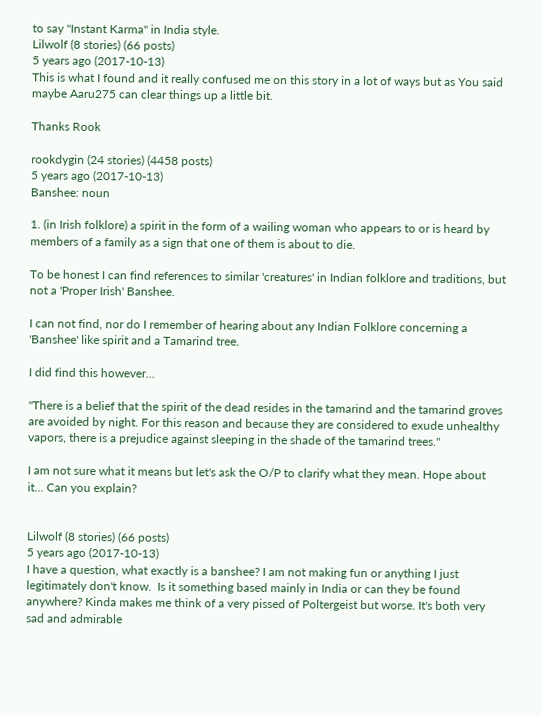to say "Instant Karma" in India style.
Lilwolf (8 stories) (66 posts)
5 years ago (2017-10-13)
This is what I found and it really confused me on this story in a lot of ways but as You said maybe Aaru275 can clear things up a little bit.

Thanks Rook

rookdygin (24 stories) (4458 posts)
5 years ago (2017-10-13)
Banshee: noun

1. (in Irish folklore) a spirit in the form of a wailing woman who appears to or is heard by members of a family as a sign that one of them is about to die.

To be honest I can find references to similar 'creatures' in Indian folklore and traditions, but not a 'Proper Irish' Banshee.

I can not find, nor do I remember of hearing about any Indian Folklore concerning a 'Banshee' like spirit and a Tamarind tree.

I did find this however...

"There is a belief that the spirit of the dead resides in the tamarind and the tamarind groves are avoided by night. For this reason and because they are considered to exude unhealthy vapors, there is a prejudice against sleeping in the shade of the tamarind trees."

I am not sure what it means but let's ask the O/P to clarify what they mean. Hope about it... Can you explain?


Lilwolf (8 stories) (66 posts)
5 years ago (2017-10-13)
I have a question, what exactly is a banshee? I am not making fun or anything I just legitimately don't know.  Is it something based mainly in India or can they be found anywhere? Kinda makes me think of a very pissed of Poltergeist but worse. It's both very sad and admirable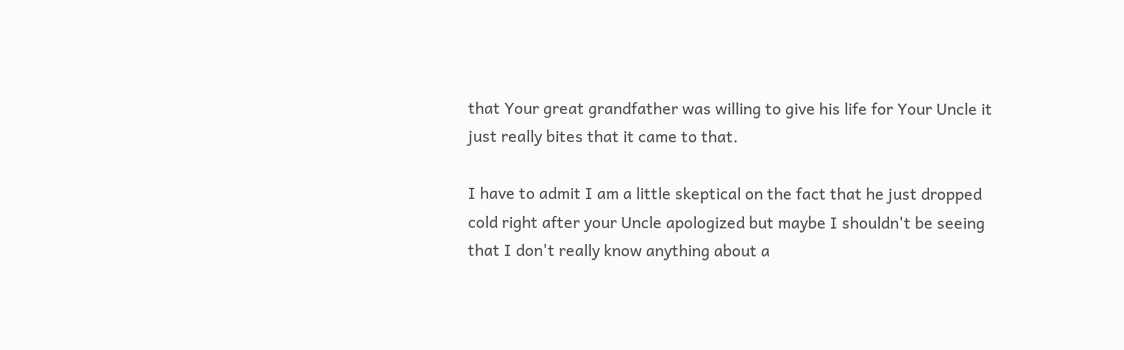that Your great grandfather was willing to give his life for Your Uncle it just really bites that it came to that.

I have to admit I am a little skeptical on the fact that he just dropped cold right after your Uncle apologized but maybe I shouldn't be seeing that I don't really know anything about a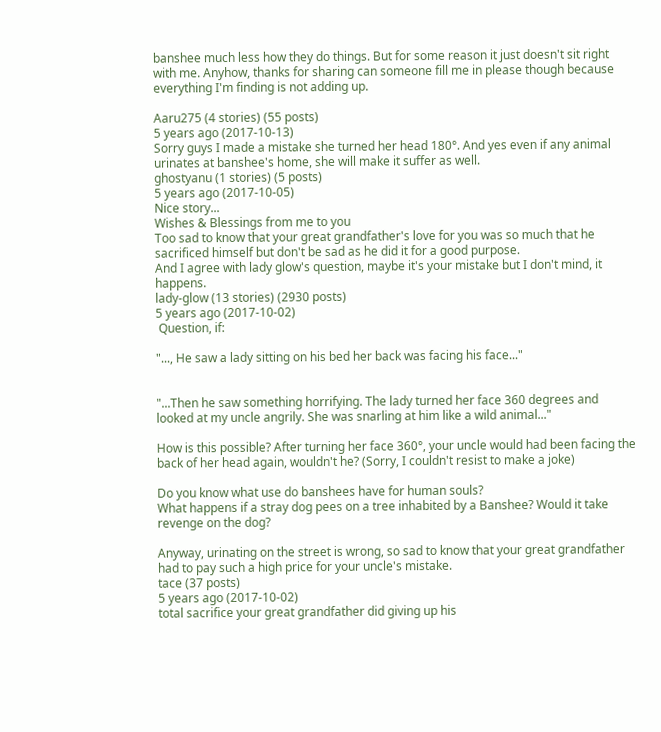banshee much less how they do things. But for some reason it just doesn't sit right with me. Anyhow, thanks for sharing can someone fill me in please though because everything I'm finding is not adding up.

Aaru275 (4 stories) (55 posts)
5 years ago (2017-10-13)
Sorry guys I made a mistake she turned her head 180°. And yes even if any animal urinates at banshee's home, she will make it suffer as well.
ghostyanu (1 stories) (5 posts)
5 years ago (2017-10-05)
Nice story...
Wishes & Blessings from me to you
Too sad to know that your great grandfather's love for you was so much that he sacrificed himself but don't be sad as he did it for a good purpose.
And I agree with lady glow's question, maybe it's your mistake but I don't mind, it happens.
lady-glow (13 stories) (2930 posts)
5 years ago (2017-10-02)
 Question, if:

"..., He saw a lady sitting on his bed her back was facing his face..."


"...Then he saw something horrifying. The lady turned her face 360 degrees and looked at my uncle angrily. She was snarling at him like a wild animal..."

How is this possible? After turning her face 360°, your uncle would had been facing the back of her head again, wouldn't he? (Sorry, I couldn't resist to make a joke)

Do you know what use do banshees have for human souls?
What happens if a stray dog pees on a tree inhabited by a Banshee? Would it take revenge on the dog?

Anyway, urinating on the street is wrong, so sad to know that your great grandfather had to pay such a high price for your uncle's mistake.
tace (37 posts)
5 years ago (2017-10-02)
total sacrifice your great grandfather did giving up his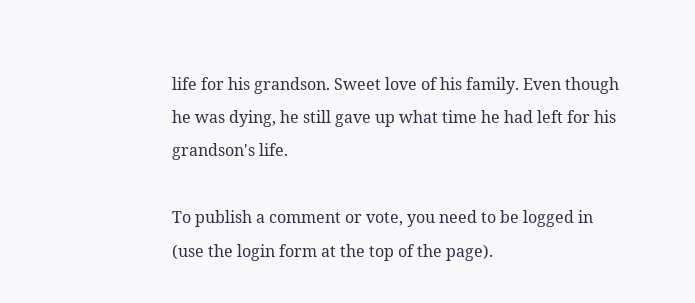life for his grandson. Sweet love of his family. Even though he was dying, he still gave up what time he had left for his grandson's life.

To publish a comment or vote, you need to be logged in (use the login form at the top of the page).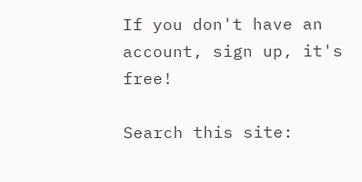If you don't have an account, sign up, it's free!

Search this site: